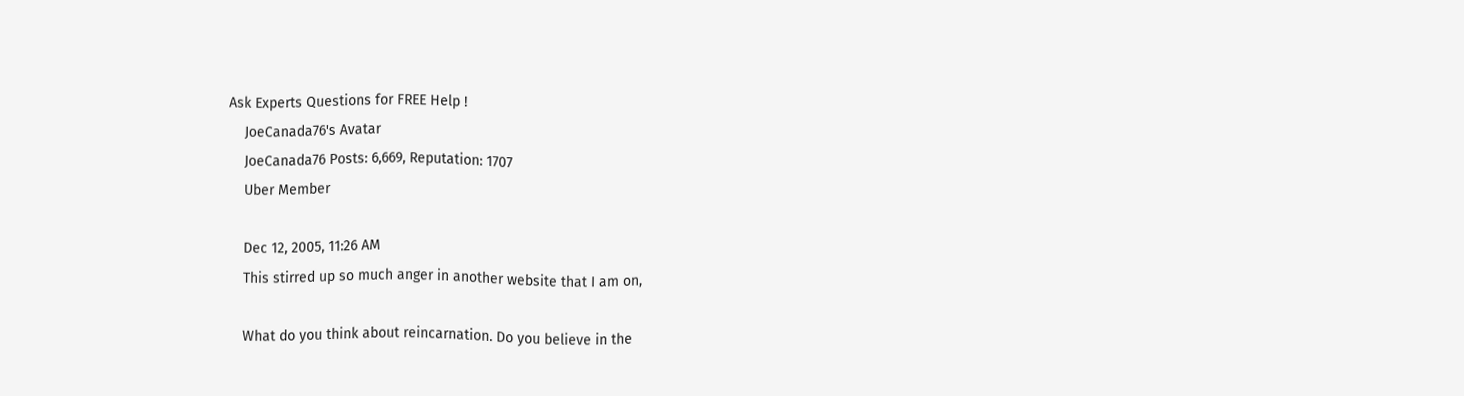Ask Experts Questions for FREE Help !
    JoeCanada76's Avatar
    JoeCanada76 Posts: 6,669, Reputation: 1707
    Uber Member

    Dec 12, 2005, 11:26 AM
    This stirred up so much anger in another website that I am on,

    What do you think about reincarnation. Do you believe in the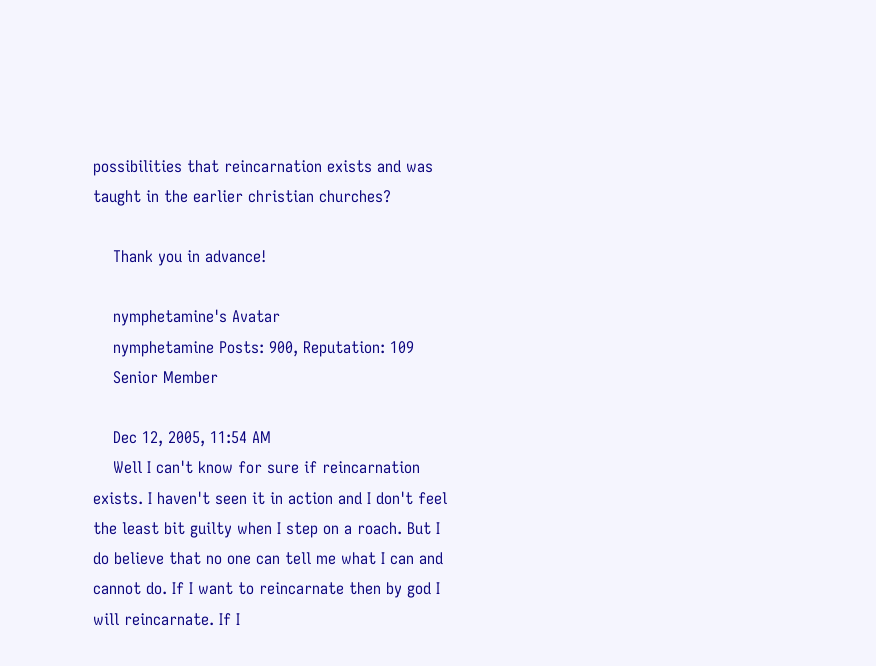possibilities that reincarnation exists and was taught in the earlier christian churches?

    Thank you in advance!

    nymphetamine's Avatar
    nymphetamine Posts: 900, Reputation: 109
    Senior Member

    Dec 12, 2005, 11:54 AM
    Well I can't know for sure if reincarnation exists. I haven't seen it in action and I don't feel the least bit guilty when I step on a roach. But I do believe that no one can tell me what I can and cannot do. If I want to reincarnate then by god I will reincarnate. If I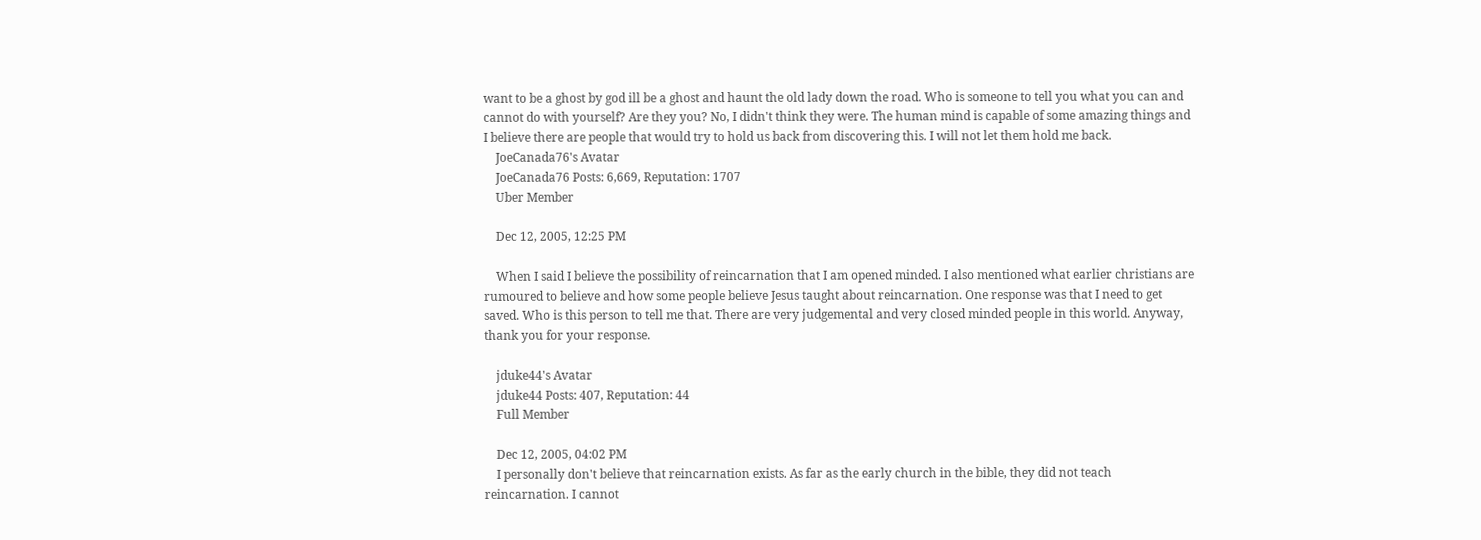want to be a ghost by god ill be a ghost and haunt the old lady down the road. Who is someone to tell you what you can and cannot do with yourself? Are they you? No, I didn't think they were. The human mind is capable of some amazing things and I believe there are people that would try to hold us back from discovering this. I will not let them hold me back.
    JoeCanada76's Avatar
    JoeCanada76 Posts: 6,669, Reputation: 1707
    Uber Member

    Dec 12, 2005, 12:25 PM

    When I said I believe the possibility of reincarnation that I am opened minded. I also mentioned what earlier christians are rumoured to believe and how some people believe Jesus taught about reincarnation. One response was that I need to get saved. Who is this person to tell me that. There are very judgemental and very closed minded people in this world. Anyway, thank you for your response.

    jduke44's Avatar
    jduke44 Posts: 407, Reputation: 44
    Full Member

    Dec 12, 2005, 04:02 PM
    I personally don't believe that reincarnation exists. As far as the early church in the bible, they did not teach reincarnation. I cannot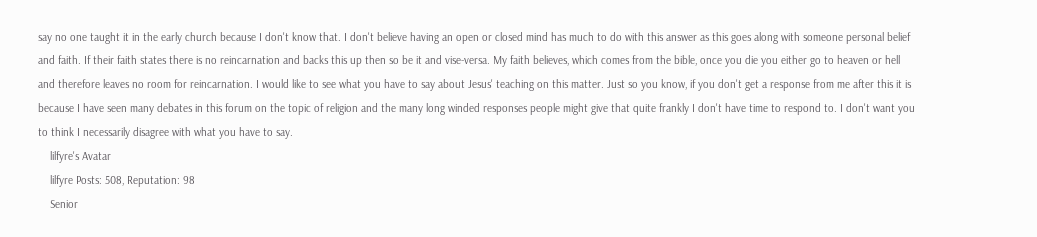say no one taught it in the early church because I don't know that. I don't believe having an open or closed mind has much to do with this answer as this goes along with someone personal belief and faith. If their faith states there is no reincarnation and backs this up then so be it and vise-versa. My faith believes, which comes from the bible, once you die you either go to heaven or hell and therefore leaves no room for reincarnation. I would like to see what you have to say about Jesus' teaching on this matter. Just so you know, if you don't get a response from me after this it is because I have seen many debates in this forum on the topic of religion and the many long winded responses people might give that quite frankly I don't have time to respond to. I don't want you to think I necessarily disagree with what you have to say.
    lilfyre's Avatar
    lilfyre Posts: 508, Reputation: 98
    Senior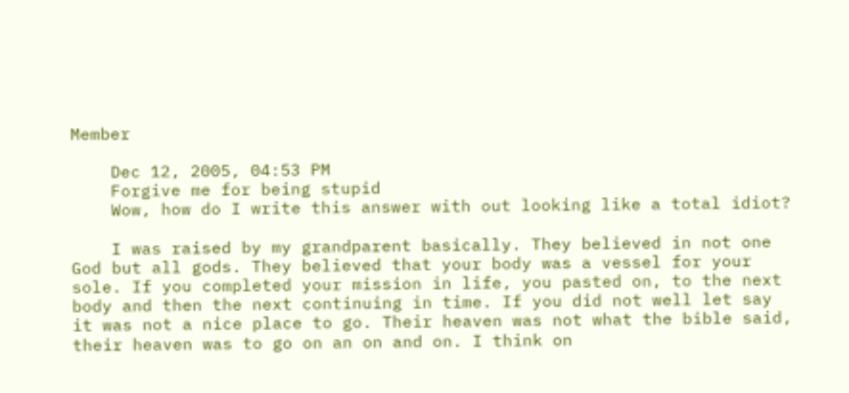Member

    Dec 12, 2005, 04:53 PM
    Forgive me for being stupid
    Wow, how do I write this answer with out looking like a total idiot?

    I was raised by my grandparent basically. They believed in not one God but all gods. They believed that your body was a vessel for your sole. If you completed your mission in life, you pasted on, to the next body and then the next continuing in time. If you did not well let say it was not a nice place to go. Their heaven was not what the bible said, their heaven was to go on an on and on. I think on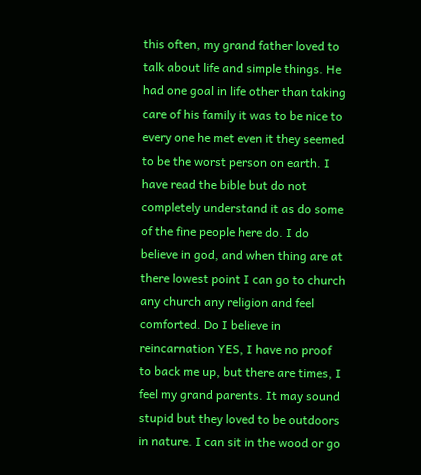this often, my grand father loved to talk about life and simple things. He had one goal in life other than taking care of his family it was to be nice to every one he met even it they seemed to be the worst person on earth. I have read the bible but do not completely understand it as do some of the fine people here do. I do believe in god, and when thing are at there lowest point I can go to church any church any religion and feel comforted. Do I believe in reincarnation YES, I have no proof to back me up, but there are times, I feel my grand parents. It may sound stupid but they loved to be outdoors in nature. I can sit in the wood or go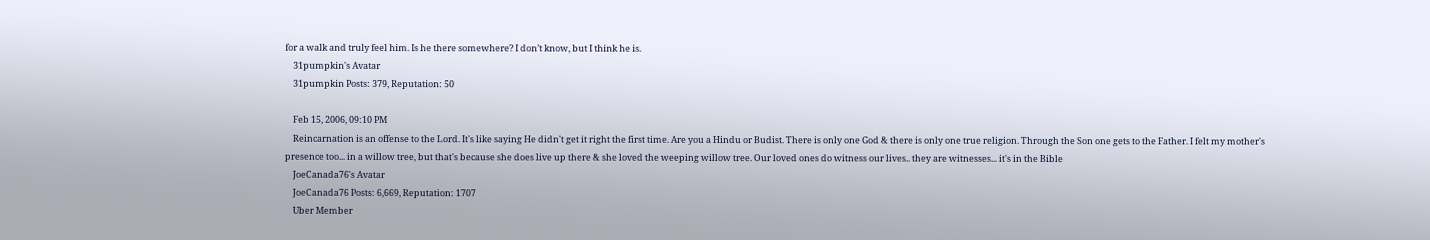for a walk and truly feel him. Is he there somewhere? I don’t know, but I think he is.
    31pumpkin's Avatar
    31pumpkin Posts: 379, Reputation: 50

    Feb 15, 2006, 09:10 PM
    Reincarnation is an offense to the Lord. It's like saying He didn't get it right the first time. Are you a Hindu or Budist. There is only one God & there is only one true religion. Through the Son one gets to the Father. I felt my mother's presence too... in a willow tree, but that's because she does live up there & she loved the weeping willow tree. Our loved ones do witness our lives.. they are witnesses... it's in the Bible
    JoeCanada76's Avatar
    JoeCanada76 Posts: 6,669, Reputation: 1707
    Uber Member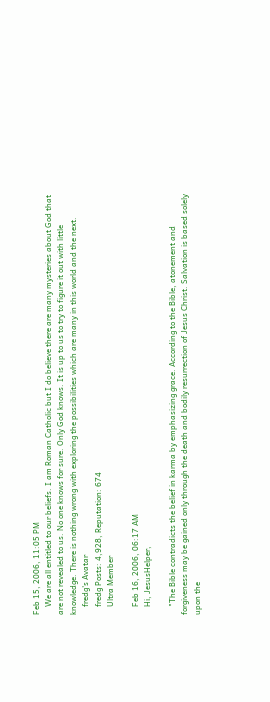Feb 15, 2006, 11:05 PM
    We are all entitled to our beliefs. I am Roman Catholic but I do believe there are many mysteries about God that are not revealed to us. No one knows for sure. Only God knows. It is up to us to try to figure it out with little knowledge. There is nothing wrong with exploring the possibilities which are many in this world and the next.
    fredg's Avatar
    fredg Posts: 4,928, Reputation: 674
    Ultra Member

    Feb 16, 2006, 06:17 AM
    Hi, JesusHelper,

    "The Bible contradicts the belief in karma by emphasizing grace. According to the Bible, atonement and forgiveness may be gained only through the death and bodily resurrection of Jesus Christ. Salvation is based solely upon the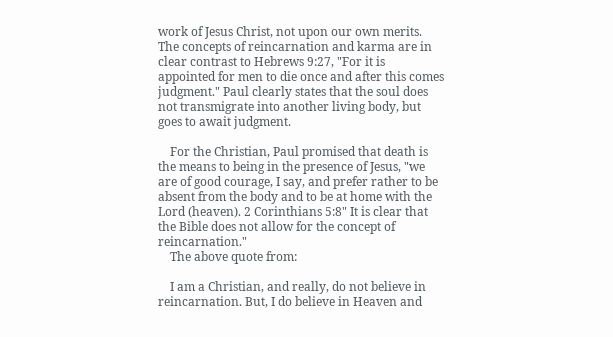work of Jesus Christ, not upon our own merits. The concepts of reincarnation and karma are in clear contrast to Hebrews 9:27, "For it is appointed for men to die once and after this comes judgment." Paul clearly states that the soul does not transmigrate into another living body, but goes to await judgment.

    For the Christian, Paul promised that death is the means to being in the presence of Jesus, "we are of good courage, I say, and prefer rather to be absent from the body and to be at home with the Lord (heaven). 2 Corinthians 5:8" It is clear that the Bible does not allow for the concept of reincarnation."
    The above quote from:

    I am a Christian, and really, do not believe in reincarnation. But, I do believe in Heaven and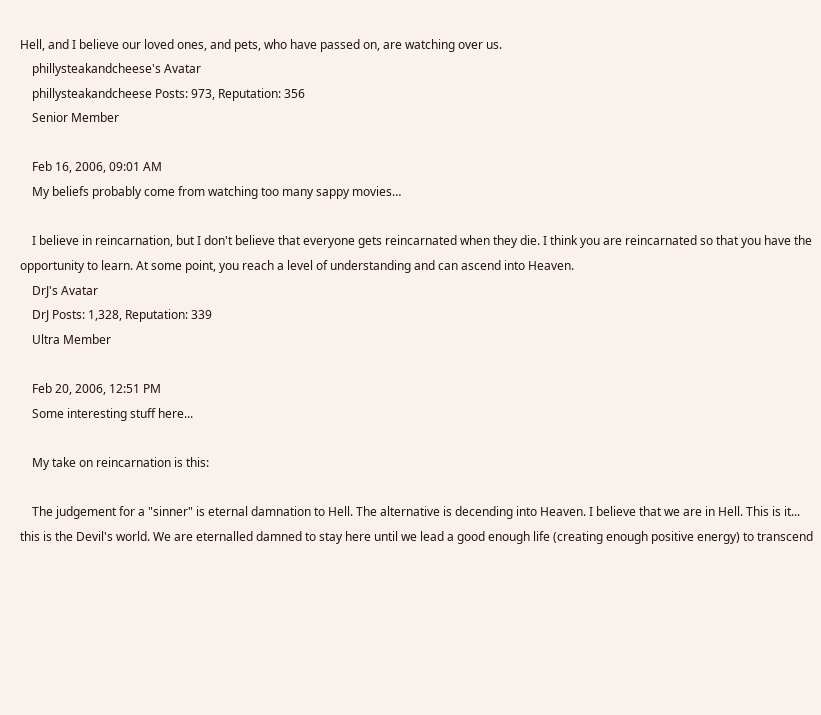Hell, and I believe our loved ones, and pets, who have passed on, are watching over us.
    phillysteakandcheese's Avatar
    phillysteakandcheese Posts: 973, Reputation: 356
    Senior Member

    Feb 16, 2006, 09:01 AM
    My beliefs probably come from watching too many sappy movies…

    I believe in reincarnation, but I don't believe that everyone gets reincarnated when they die. I think you are reincarnated so that you have the opportunity to learn. At some point, you reach a level of understanding and can ascend into Heaven.
    DrJ's Avatar
    DrJ Posts: 1,328, Reputation: 339
    Ultra Member

    Feb 20, 2006, 12:51 PM
    Some interesting stuff here...

    My take on reincarnation is this:

    The judgement for a "sinner" is eternal damnation to Hell. The alternative is decending into Heaven. I believe that we are in Hell. This is it... this is the Devil's world. We are eternalled damned to stay here until we lead a good enough life (creating enough positive energy) to transcend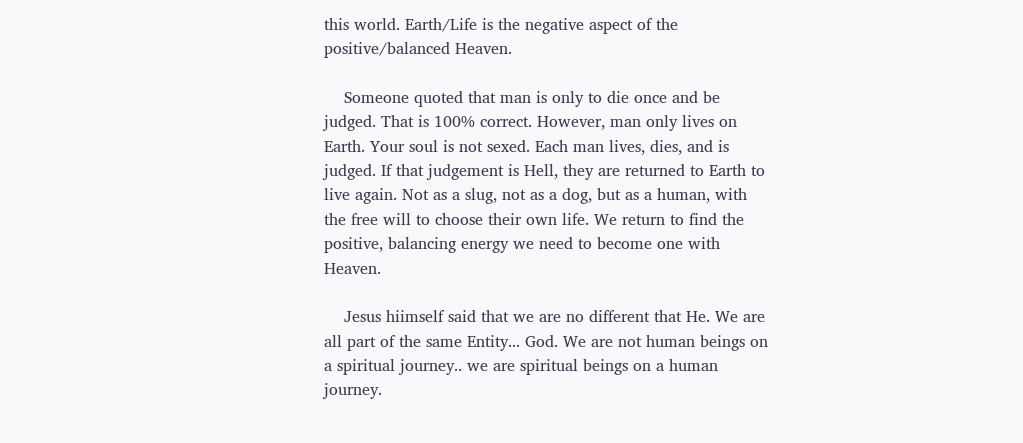this world. Earth/Life is the negative aspect of the positive/balanced Heaven.

    Someone quoted that man is only to die once and be judged. That is 100% correct. However, man only lives on Earth. Your soul is not sexed. Each man lives, dies, and is judged. If that judgement is Hell, they are returned to Earth to live again. Not as a slug, not as a dog, but as a human, with the free will to choose their own life. We return to find the positive, balancing energy we need to become one with Heaven.

    Jesus hiimself said that we are no different that He. We are all part of the same Entity... God. We are not human beings on a spiritual journey.. we are spiritual beings on a human journey.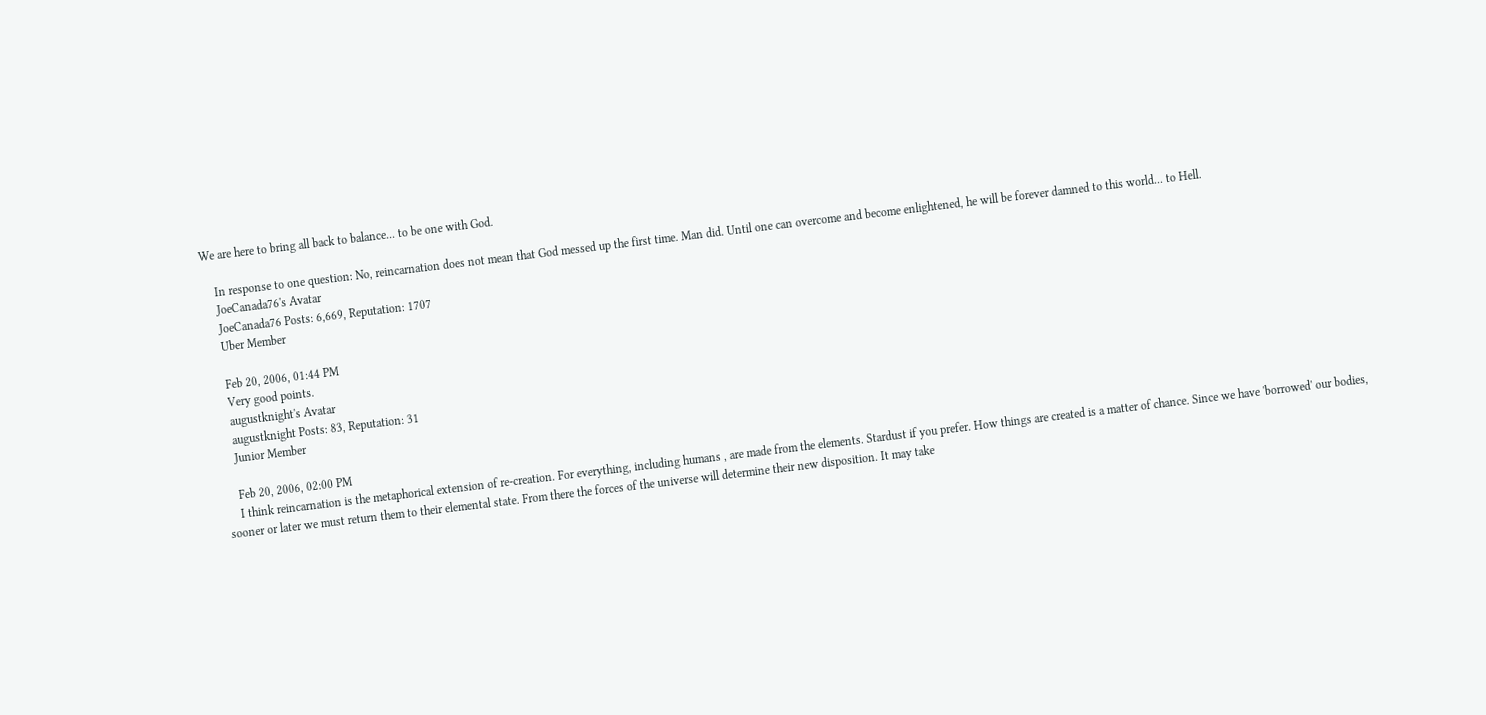We are here to bring all back to balance... to be one with God.

    In response to one question: No, reincarnation does not mean that God messed up the first time. Man did. Until one can overcome and become enlightened, he will be forever damned to this world... to Hell.
    JoeCanada76's Avatar
    JoeCanada76 Posts: 6,669, Reputation: 1707
    Uber Member

    Feb 20, 2006, 01:44 PM
    Very good points.
    augustknight's Avatar
    augustknight Posts: 83, Reputation: 31
    Junior Member

    Feb 20, 2006, 02:00 PM
    I think reincarnation is the metaphorical extension of re-creation. For everything, including humans , are made from the elements. Stardust if you prefer. How things are created is a matter of chance. Since we have 'borrowed' our bodies, sooner or later we must return them to their elemental state. From there the forces of the universe will determine their new disposition. It may take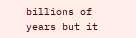billions of years but it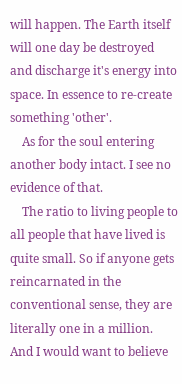will happen. The Earth itself will one day be destroyed and discharge it's energy into space. In essence to re-create something 'other'.
    As for the soul entering another body intact. I see no evidence of that.
    The ratio to living people to all people that have lived is quite small. So if anyone gets reincarnated in the conventional sense, they are literally one in a million. And I would want to believe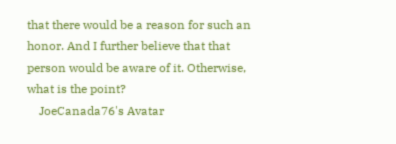that there would be a reason for such an honor. And I further believe that that person would be aware of it. Otherwise, what is the point?
    JoeCanada76's Avatar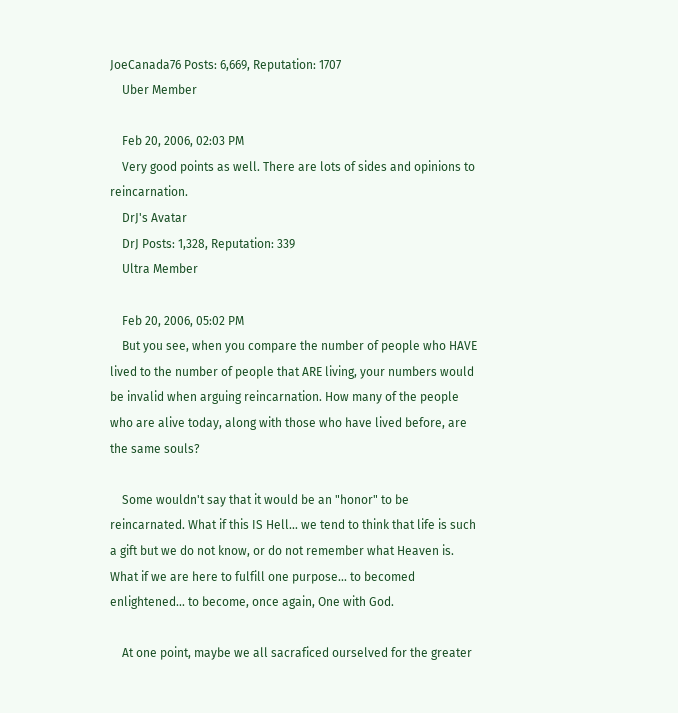JoeCanada76 Posts: 6,669, Reputation: 1707
    Uber Member

    Feb 20, 2006, 02:03 PM
    Very good points as well. There are lots of sides and opinions to reincarnation.
    DrJ's Avatar
    DrJ Posts: 1,328, Reputation: 339
    Ultra Member

    Feb 20, 2006, 05:02 PM
    But you see, when you compare the number of people who HAVE lived to the number of people that ARE living, your numbers would be invalid when arguing reincarnation. How many of the people who are alive today, along with those who have lived before, are the same souls?

    Some wouldn't say that it would be an "honor" to be reincarnated. What if this IS Hell... we tend to think that life is such a gift but we do not know, or do not remember what Heaven is. What if we are here to fulfill one purpose... to becomed enlightened... to become, once again, One with God.

    At one point, maybe we all sacraficed ourselved for the greater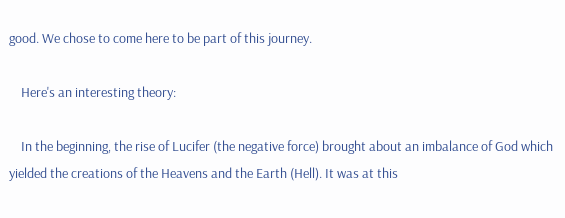good. We chose to come here to be part of this journey.

    Here's an interesting theory:

    In the beginning, the rise of Lucifer (the negative force) brought about an imbalance of God which yielded the creations of the Heavens and the Earth (Hell). It was at this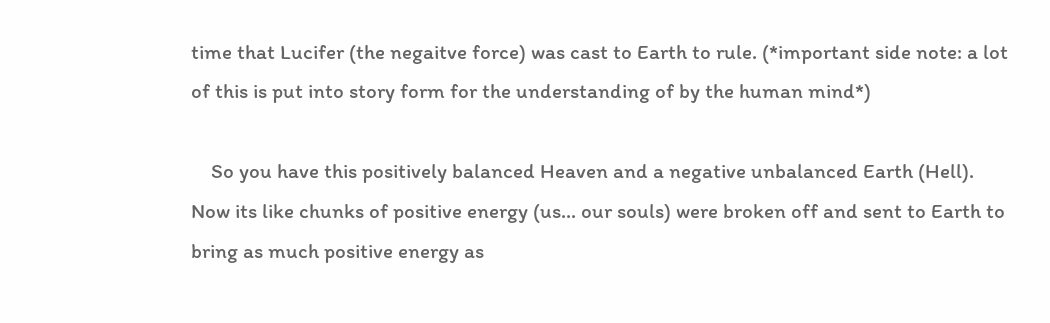time that Lucifer (the negaitve force) was cast to Earth to rule. (*important side note: a lot of this is put into story form for the understanding of by the human mind*)

    So you have this positively balanced Heaven and a negative unbalanced Earth (Hell). Now its like chunks of positive energy (us... our souls) were broken off and sent to Earth to bring as much positive energy as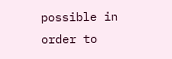possible in order to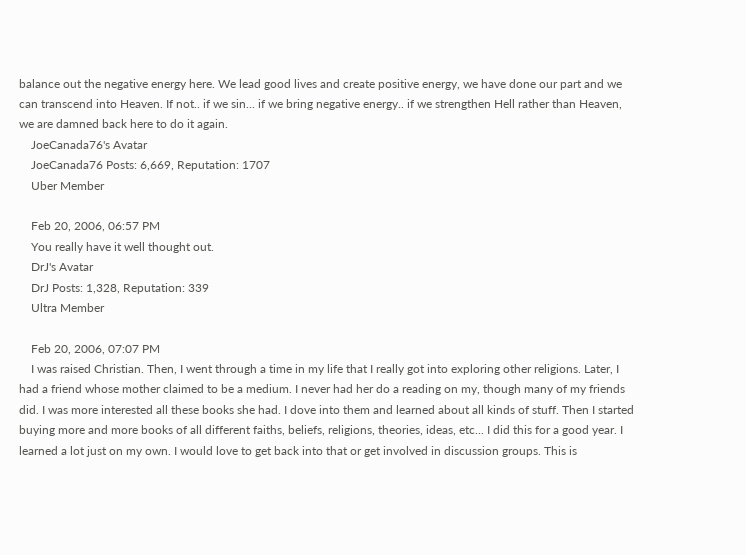balance out the negative energy here. We lead good lives and create positive energy, we have done our part and we can transcend into Heaven. If not.. if we sin... if we bring negative energy.. if we strengthen Hell rather than Heaven, we are damned back here to do it again.
    JoeCanada76's Avatar
    JoeCanada76 Posts: 6,669, Reputation: 1707
    Uber Member

    Feb 20, 2006, 06:57 PM
    You really have it well thought out.
    DrJ's Avatar
    DrJ Posts: 1,328, Reputation: 339
    Ultra Member

    Feb 20, 2006, 07:07 PM
    I was raised Christian. Then, I went through a time in my life that I really got into exploring other religions. Later, I had a friend whose mother claimed to be a medium. I never had her do a reading on my, though many of my friends did. I was more interested all these books she had. I dove into them and learned about all kinds of stuff. Then I started buying more and more books of all different faiths, beliefs, religions, theories, ideas, etc... I did this for a good year. I learned a lot just on my own. I would love to get back into that or get involved in discussion groups. This is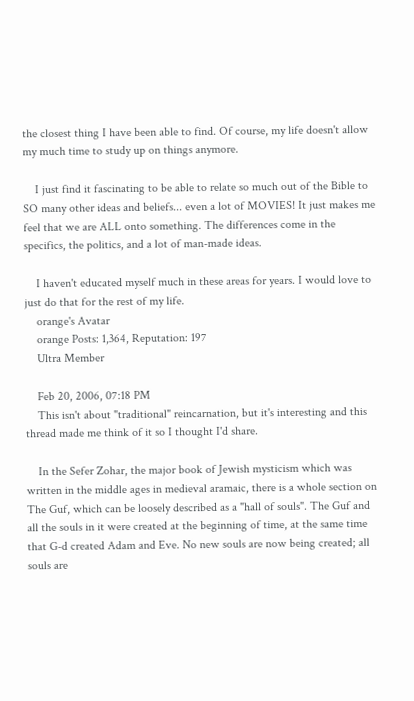the closest thing I have been able to find. Of course, my life doesn't allow my much time to study up on things anymore.

    I just find it fascinating to be able to relate so much out of the Bible to SO many other ideas and beliefs... even a lot of MOVIES! It just makes me feel that we are ALL onto something. The differences come in the specifics, the politics, and a lot of man-made ideas.

    I haven't educated myself much in these areas for years. I would love to just do that for the rest of my life.
    orange's Avatar
    orange Posts: 1,364, Reputation: 197
    Ultra Member

    Feb 20, 2006, 07:18 PM
    This isn't about "traditional" reincarnation, but it's interesting and this thread made me think of it so I thought I'd share.

    In the Sefer Zohar, the major book of Jewish mysticism which was written in the middle ages in medieval aramaic, there is a whole section on The Guf, which can be loosely described as a "hall of souls". The Guf and all the souls in it were created at the beginning of time, at the same time that G-d created Adam and Eve. No new souls are now being created; all souls are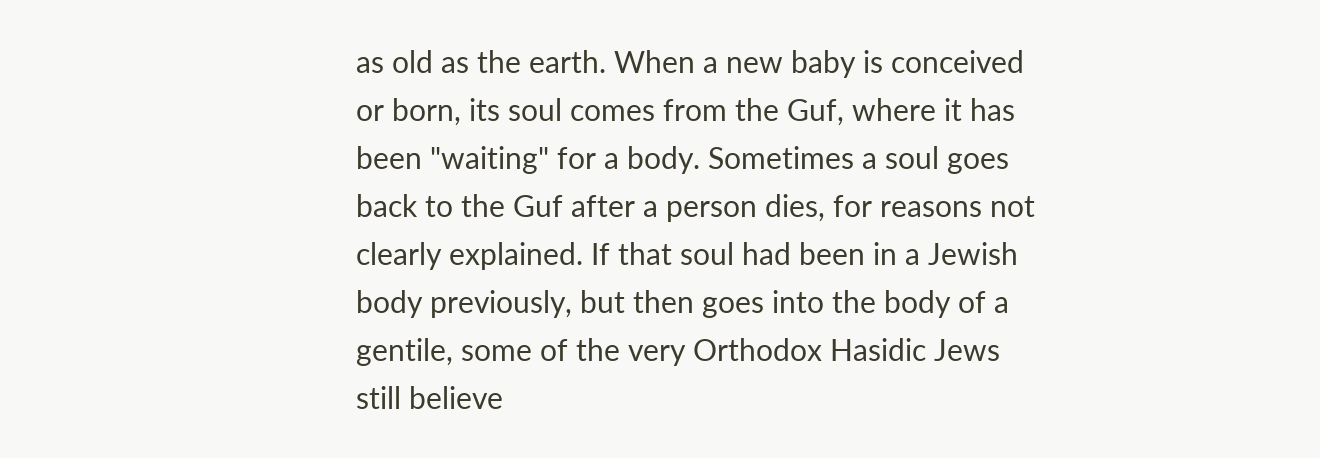as old as the earth. When a new baby is conceived or born, its soul comes from the Guf, where it has been "waiting" for a body. Sometimes a soul goes back to the Guf after a person dies, for reasons not clearly explained. If that soul had been in a Jewish body previously, but then goes into the body of a gentile, some of the very Orthodox Hasidic Jews still believe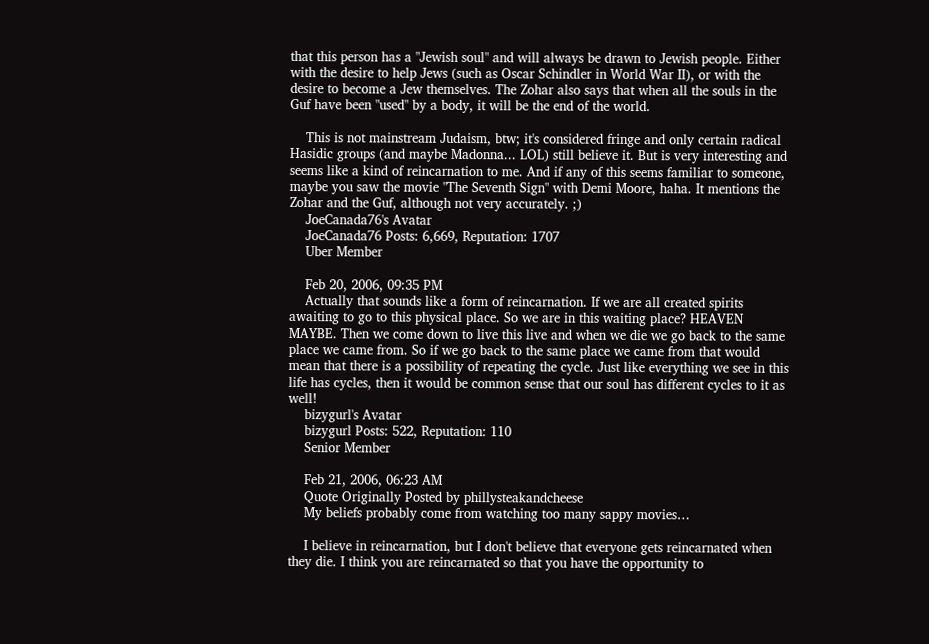that this person has a "Jewish soul" and will always be drawn to Jewish people. Either with the desire to help Jews (such as Oscar Schindler in World War II), or with the desire to become a Jew themselves. The Zohar also says that when all the souls in the Guf have been "used" by a body, it will be the end of the world.

    This is not mainstream Judaism, btw; it's considered fringe and only certain radical Hasidic groups (and maybe Madonna... LOL) still believe it. But is very interesting and seems like a kind of reincarnation to me. And if any of this seems familiar to someone, maybe you saw the movie "The Seventh Sign" with Demi Moore, haha. It mentions the Zohar and the Guf, although not very accurately. ;)
    JoeCanada76's Avatar
    JoeCanada76 Posts: 6,669, Reputation: 1707
    Uber Member

    Feb 20, 2006, 09:35 PM
    Actually that sounds like a form of reincarnation. If we are all created spirits awaiting to go to this physical place. So we are in this waiting place? HEAVEN MAYBE. Then we come down to live this live and when we die we go back to the same place we came from. So if we go back to the same place we came from that would mean that there is a possibility of repeating the cycle. Just like everything we see in this life has cycles, then it would be common sense that our soul has different cycles to it as well!
    bizygurl's Avatar
    bizygurl Posts: 522, Reputation: 110
    Senior Member

    Feb 21, 2006, 06:23 AM
    Quote Originally Posted by phillysteakandcheese
    My beliefs probably come from watching too many sappy movies…

    I believe in reincarnation, but I don't believe that everyone gets reincarnated when they die. I think you are reincarnated so that you have the opportunity to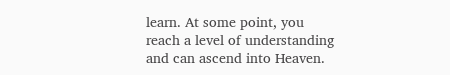learn. At some point, you reach a level of understanding and can ascend into Heaven.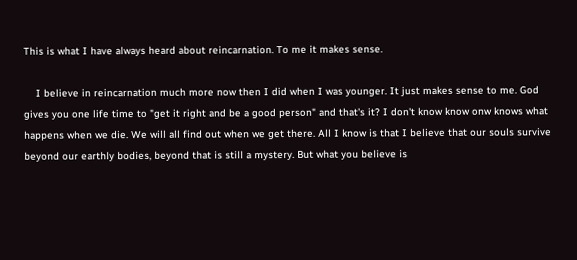This is what I have always heard about reincarnation. To me it makes sense.

    I believe in reincarnation much more now then I did when I was younger. It just makes sense to me. God gives you one life time to "get it right and be a good person" and that's it? I don't know know onw knows what happens when we die. We will all find out when we get there. All I know is that I believe that our souls survive beyond our earthly bodies, beyond that is still a mystery. But what you believe is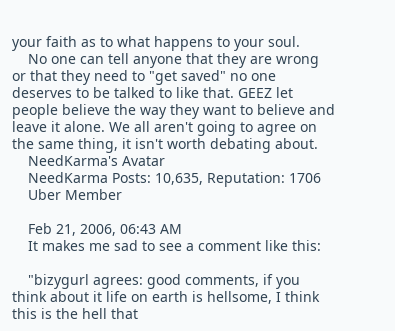your faith as to what happens to your soul.
    No one can tell anyone that they are wrong or that they need to "get saved" no one deserves to be talked to like that. GEEZ let people believe the way they want to believe and leave it alone. We all aren't going to agree on the same thing, it isn't worth debating about.
    NeedKarma's Avatar
    NeedKarma Posts: 10,635, Reputation: 1706
    Uber Member

    Feb 21, 2006, 06:43 AM
    It makes me sad to see a comment like this:

    "bizygurl agrees: good comments, if you think about it life on earth is hellsome, I think this is the hell that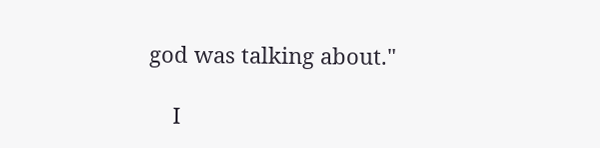god was talking about."

    I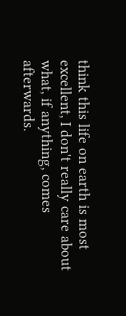think this life on earth is most excellent, I don't really care about what, if anything, comes afterwards.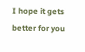I hope it gets better for you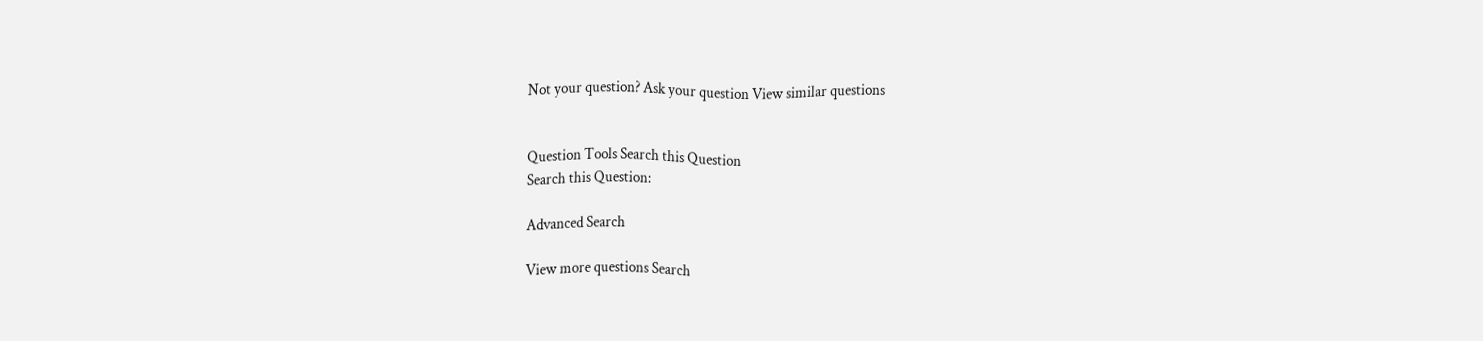Not your question? Ask your question View similar questions


Question Tools Search this Question
Search this Question:

Advanced Search

View more questions Search